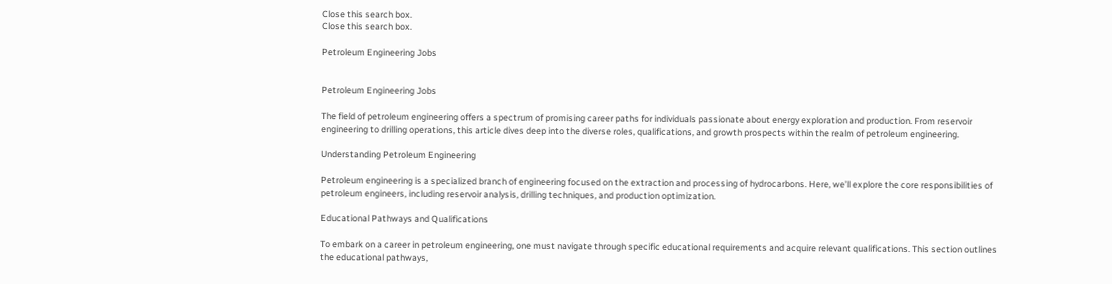Close this search box.
Close this search box.

Petroleum Engineering Jobs


Petroleum Engineering Jobs

The field of petroleum engineering offers a spectrum of promising career paths for individuals passionate about energy exploration and production. From reservoir engineering to drilling operations, this article dives deep into the diverse roles, qualifications, and growth prospects within the realm of petroleum engineering.

Understanding Petroleum Engineering

Petroleum engineering is a specialized branch of engineering focused on the extraction and processing of hydrocarbons. Here, we’ll explore the core responsibilities of petroleum engineers, including reservoir analysis, drilling techniques, and production optimization.

Educational Pathways and Qualifications

To embark on a career in petroleum engineering, one must navigate through specific educational requirements and acquire relevant qualifications. This section outlines the educational pathways,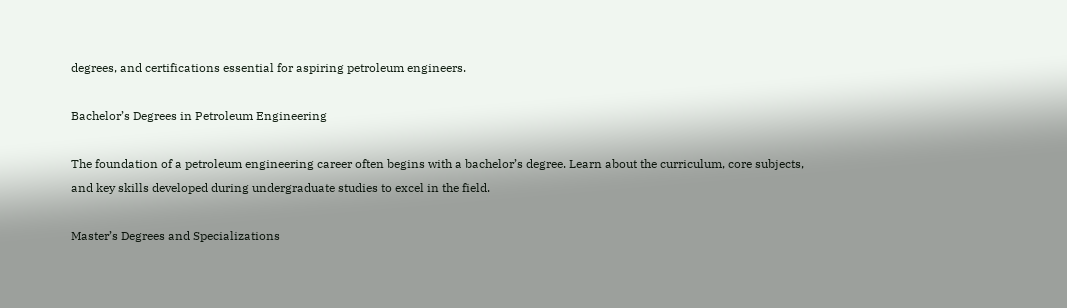degrees, and certifications essential for aspiring petroleum engineers.

Bachelor’s Degrees in Petroleum Engineering

The foundation of a petroleum engineering career often begins with a bachelor’s degree. Learn about the curriculum, core subjects, and key skills developed during undergraduate studies to excel in the field.

Master’s Degrees and Specializations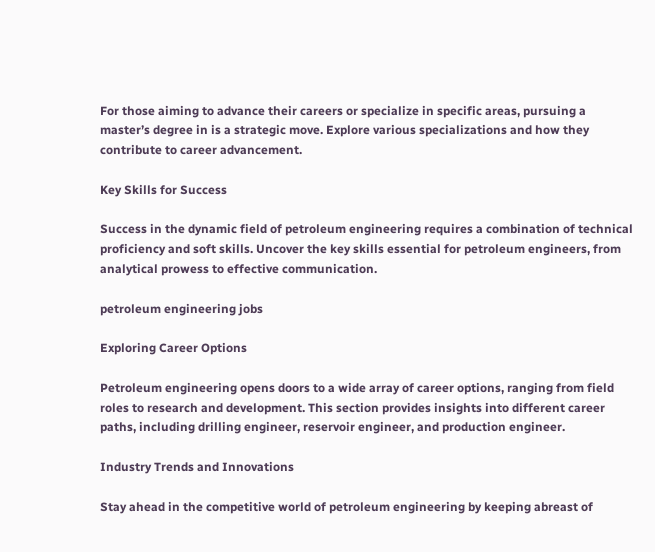For those aiming to advance their careers or specialize in specific areas, pursuing a master’s degree in is a strategic move. Explore various specializations and how they contribute to career advancement.

Key Skills for Success

Success in the dynamic field of petroleum engineering requires a combination of technical proficiency and soft skills. Uncover the key skills essential for petroleum engineers, from analytical prowess to effective communication.

petroleum engineering jobs

Exploring Career Options

Petroleum engineering opens doors to a wide array of career options, ranging from field roles to research and development. This section provides insights into different career paths, including drilling engineer, reservoir engineer, and production engineer.

Industry Trends and Innovations

Stay ahead in the competitive world of petroleum engineering by keeping abreast of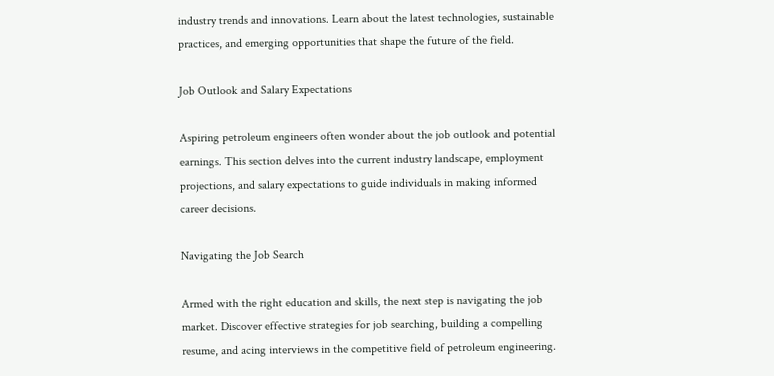industry trends and innovations. Learn about the latest technologies, sustainable practices, and emerging opportunities that shape the future of the field.

Job Outlook and Salary Expectations

Aspiring petroleum engineers often wonder about the job outlook and potential earnings. This section delves into the current industry landscape, employment projections, and salary expectations to guide individuals in making informed career decisions.

Navigating the Job Search

Armed with the right education and skills, the next step is navigating the job market. Discover effective strategies for job searching, building a compelling resume, and acing interviews in the competitive field of petroleum engineering.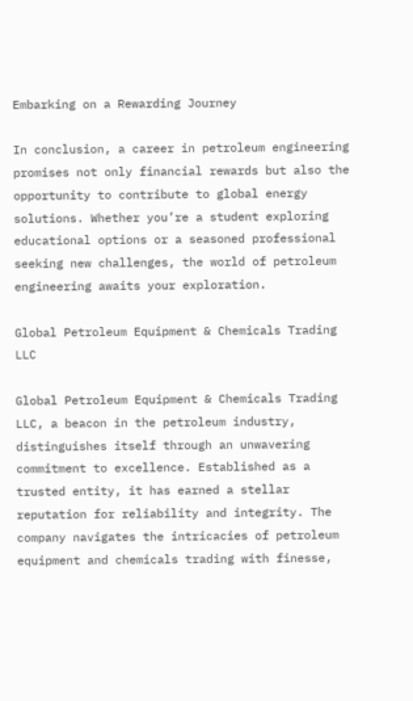Embarking on a Rewarding Journey

In conclusion, a career in petroleum engineering promises not only financial rewards but also the opportunity to contribute to global energy solutions. Whether you’re a student exploring educational options or a seasoned professional seeking new challenges, the world of petroleum engineering awaits your exploration.

Global Petroleum Equipment & Chemicals Trading LLC

Global Petroleum Equipment & Chemicals Trading LLC, a beacon in the petroleum industry, distinguishes itself through an unwavering commitment to excellence. Established as a trusted entity, it has earned a stellar reputation for reliability and integrity. The company navigates the intricacies of petroleum equipment and chemicals trading with finesse,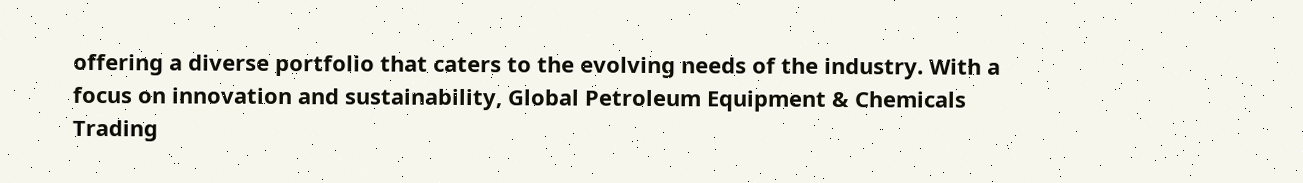offering a diverse portfolio that caters to the evolving needs of the industry. With a focus on innovation and sustainability, Global Petroleum Equipment & Chemicals Trading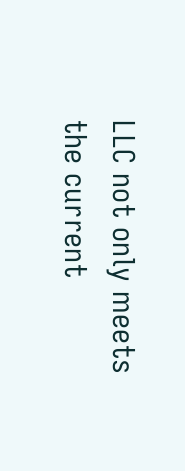LLC not only meets the current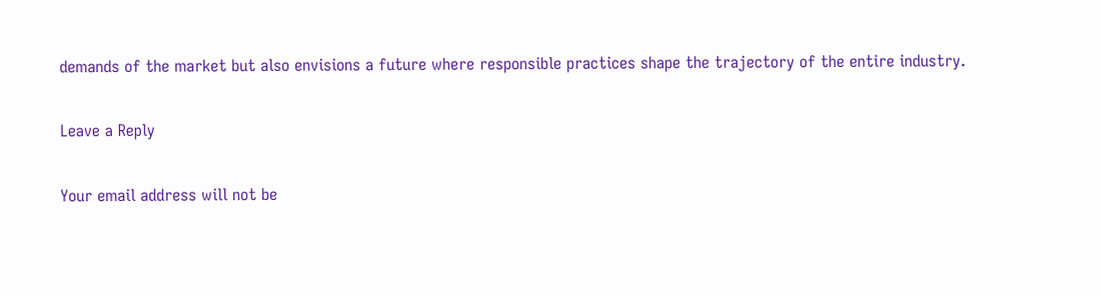demands of the market but also envisions a future where responsible practices shape the trajectory of the entire industry.

Leave a Reply

Your email address will not be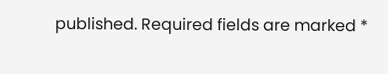published. Required fields are marked *